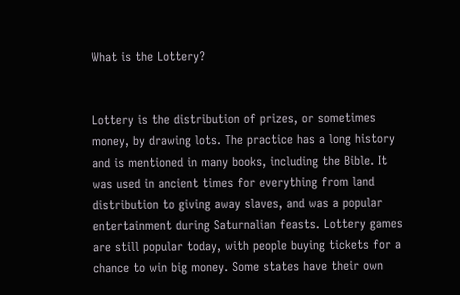What is the Lottery?


Lottery is the distribution of prizes, or sometimes money, by drawing lots. The practice has a long history and is mentioned in many books, including the Bible. It was used in ancient times for everything from land distribution to giving away slaves, and was a popular entertainment during Saturnalian feasts. Lottery games are still popular today, with people buying tickets for a chance to win big money. Some states have their own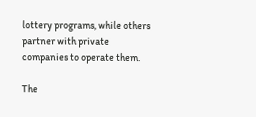lottery programs, while others partner with private companies to operate them.

The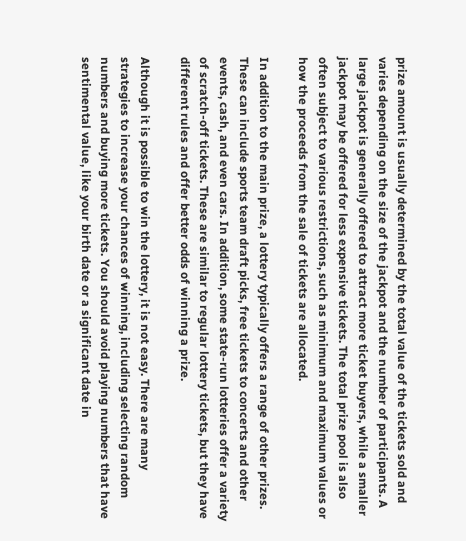prize amount is usually determined by the total value of the tickets sold and varies depending on the size of the jackpot and the number of participants. A large jackpot is generally offered to attract more ticket buyers, while a smaller jackpot may be offered for less expensive tickets. The total prize pool is also often subject to various restrictions, such as minimum and maximum values or how the proceeds from the sale of tickets are allocated.

In addition to the main prize, a lottery typically offers a range of other prizes. These can include sports team draft picks, free tickets to concerts and other events, cash, and even cars. In addition, some state-run lotteries offer a variety of scratch-off tickets. These are similar to regular lottery tickets, but they have different rules and offer better odds of winning a prize.

Although it is possible to win the lottery, it is not easy. There are many strategies to increase your chances of winning, including selecting random numbers and buying more tickets. You should avoid playing numbers that have sentimental value, like your birth date or a significant date in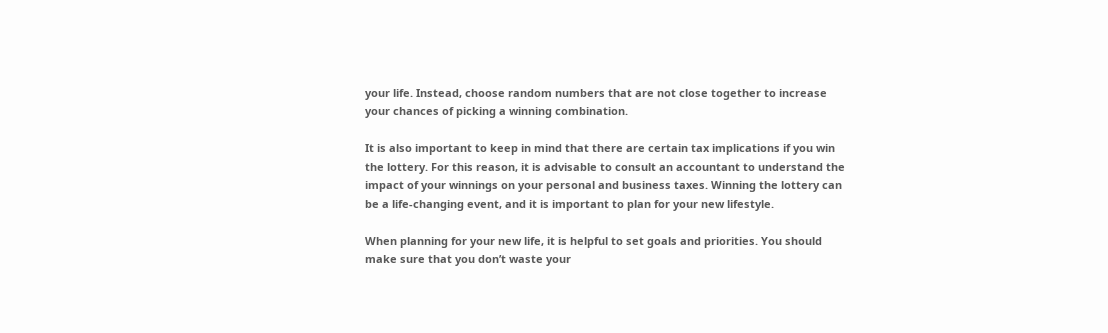your life. Instead, choose random numbers that are not close together to increase your chances of picking a winning combination.

It is also important to keep in mind that there are certain tax implications if you win the lottery. For this reason, it is advisable to consult an accountant to understand the impact of your winnings on your personal and business taxes. Winning the lottery can be a life-changing event, and it is important to plan for your new lifestyle.

When planning for your new life, it is helpful to set goals and priorities. You should make sure that you don’t waste your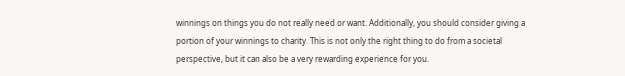winnings on things you do not really need or want. Additionally, you should consider giving a portion of your winnings to charity. This is not only the right thing to do from a societal perspective, but it can also be a very rewarding experience for you.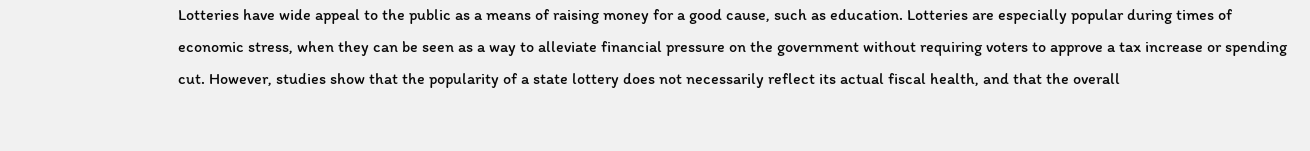Lotteries have wide appeal to the public as a means of raising money for a good cause, such as education. Lotteries are especially popular during times of economic stress, when they can be seen as a way to alleviate financial pressure on the government without requiring voters to approve a tax increase or spending cut. However, studies show that the popularity of a state lottery does not necessarily reflect its actual fiscal health, and that the overall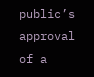public’s approval of a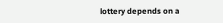lottery depends on a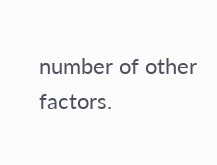number of other factors.